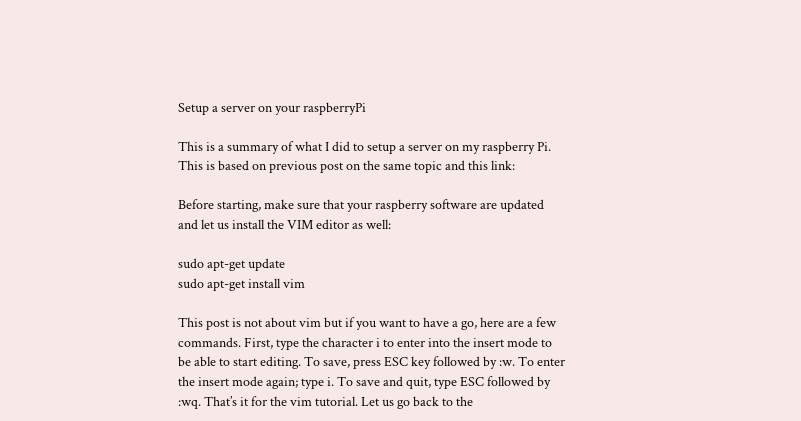Setup a server on your raspberryPi

This is a summary of what I did to setup a server on my raspberry Pi. This is based on previous post on the same topic and this link:

Before starting, make sure that your raspberry software are updated and let us install the VIM editor as well:

sudo apt-get update
sudo apt-get install vim

This post is not about vim but if you want to have a go, here are a few commands. First, type the character i to enter into the insert mode to be able to start editing. To save, press ESC key followed by :w. To enter the insert mode again; type i. To save and quit, type ESC followed by :wq. That’s it for the vim tutorial. Let us go back to the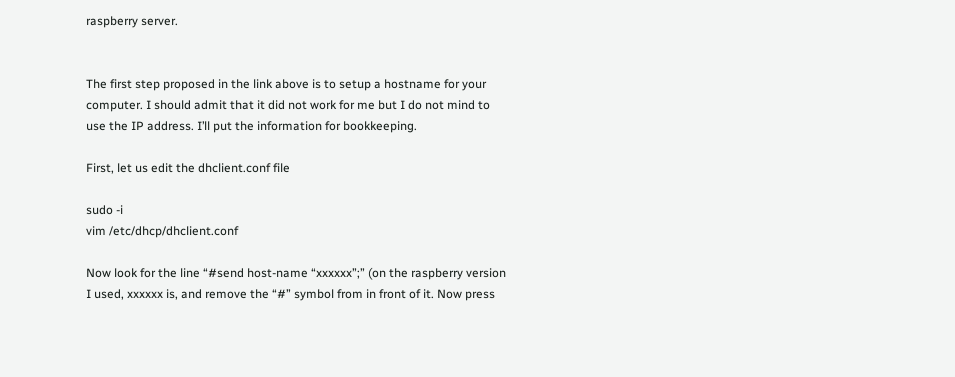raspberry server.


The first step proposed in the link above is to setup a hostname for your computer. I should admit that it did not work for me but I do not mind to use the IP address. I’ll put the information for bookkeeping.

First, let us edit the dhclient.conf file

sudo -i
vim /etc/dhcp/dhclient.conf

Now look for the line “#send host-name “xxxxxx”;” (on the raspberry version I used, xxxxxx is, and remove the “#” symbol from in front of it. Now press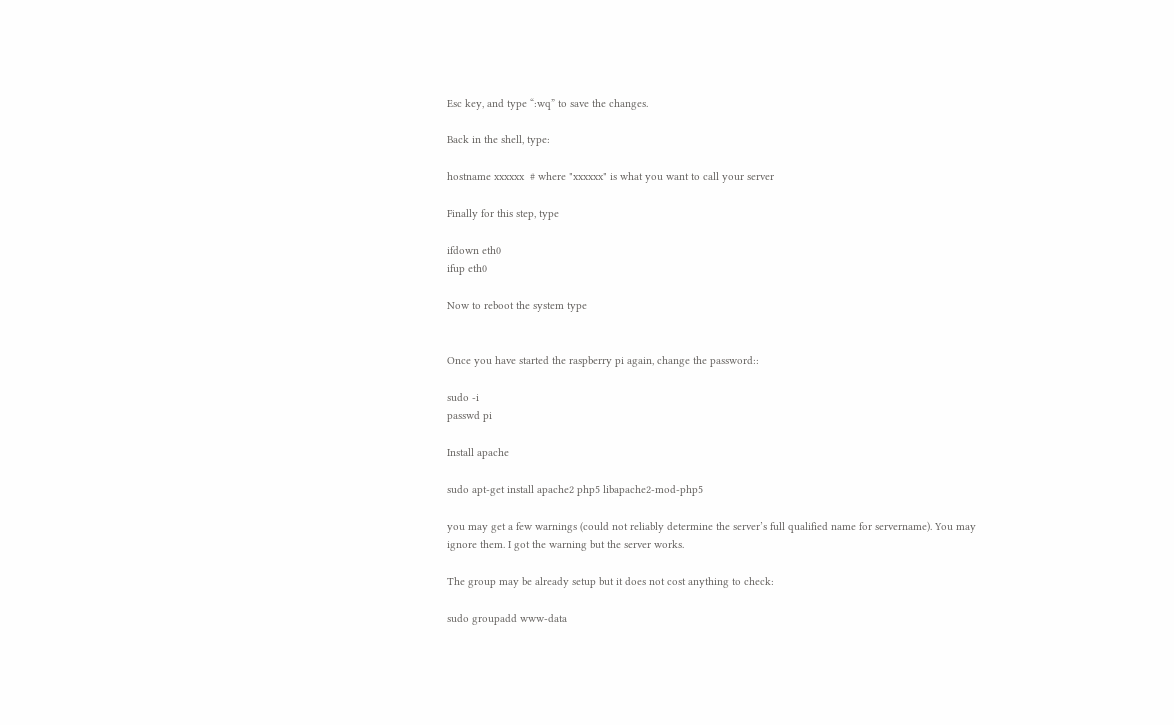Esc key, and type “:wq” to save the changes.

Back in the shell, type:

hostname xxxxxx  # where "xxxxxx" is what you want to call your server

Finally for this step, type

ifdown eth0
ifup eth0

Now to reboot the system type


Once you have started the raspberry pi again, change the password::

sudo -i
passwd pi

Install apache

sudo apt-get install apache2 php5 libapache2-mod-php5

you may get a few warnings (could not reliably determine the server’s full qualified name for servername). You may ignore them. I got the warning but the server works.

The group may be already setup but it does not cost anything to check:

sudo groupadd www-data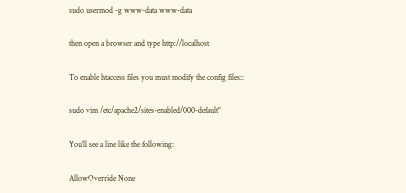sudo usermod -g www-data www-data

then open a browser and type http://localhost

To enable htaccess files you must modify the config files::

sudo vim /etc/apache2/sites-enabled/000-default"

You’ll see a line like the following:

AllowOverride None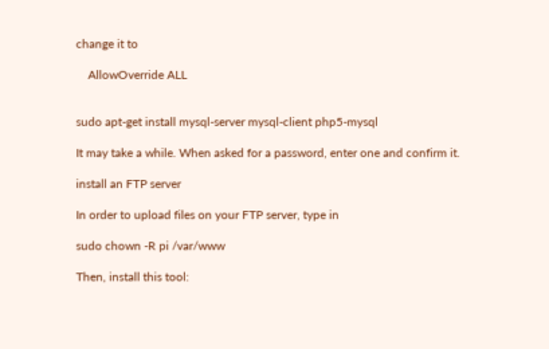change it to

    AllowOverride ALL


sudo apt-get install mysql-server mysql-client php5-mysql

It may take a while. When asked for a password, enter one and confirm it.

install an FTP server

In order to upload files on your FTP server, type in

sudo chown -R pi /var/www

Then, install this tool: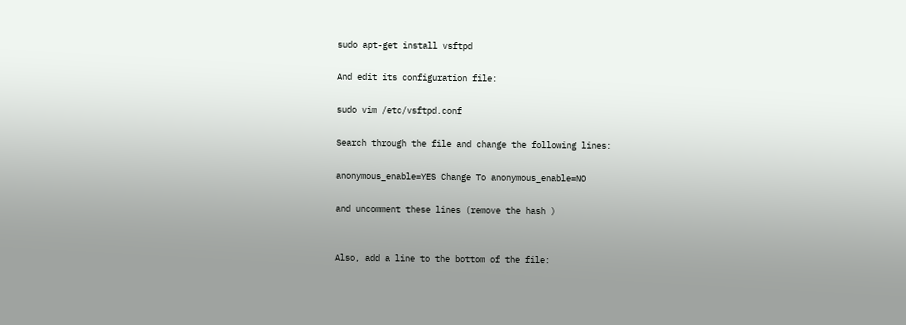sudo apt-get install vsftpd

And edit its configuration file:

sudo vim /etc/vsftpd.conf

Search through the file and change the following lines:

anonymous_enable=YES Change To anonymous_enable=NO

and uncomment these lines (remove the hash )


Also, add a line to the bottom of the file: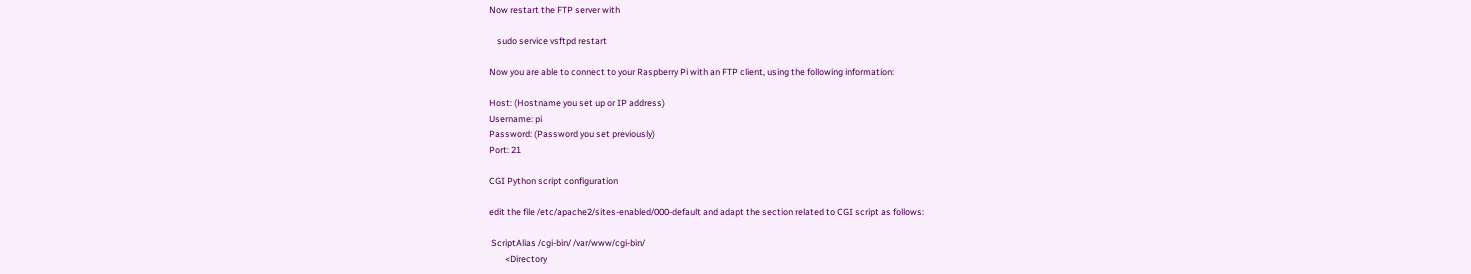Now restart the FTP server with

    sudo service vsftpd restart

Now you are able to connect to your Raspberry Pi with an FTP client, using the following information:

Host: (Hostname you set up or IP address)
Username: pi
Password: (Password you set previously)
Port: 21

CGI Python script configuration

edit the file /etc/apache2/sites-enabled/000-default and adapt the section related to CGI script as follows:

 ScriptAlias /cgi-bin/ /var/www/cgi-bin/
        <Directory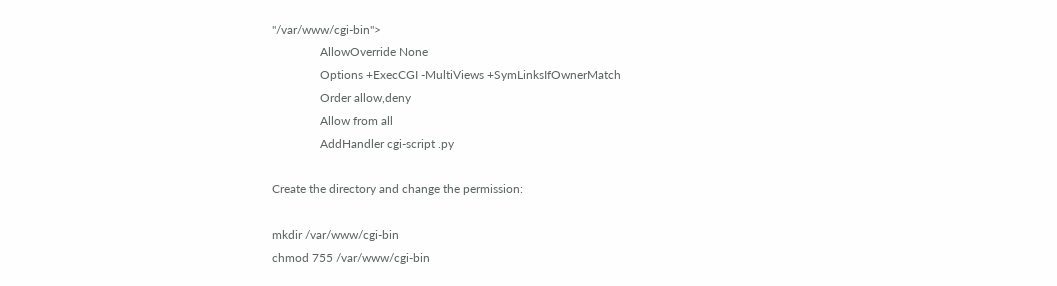"/var/www/cgi-bin">
                AllowOverride None
                Options +ExecCGI -MultiViews +SymLinksIfOwnerMatch
                Order allow,deny
                Allow from all
                AddHandler cgi-script .py

Create the directory and change the permission:

mkdir /var/www/cgi-bin
chmod 755 /var/www/cgi-bin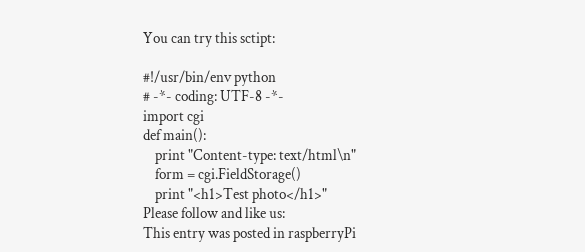You can try this sctipt:

#!/usr/bin/env python
# -*- coding: UTF-8 -*-
import cgi
def main():
    print "Content-type: text/html\n"
    form = cgi.FieldStorage()
    print "<h1>Test photo</h1>"
Please follow and like us:
This entry was posted in raspberryPi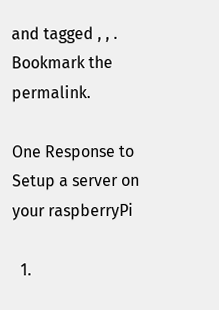and tagged , , . Bookmark the permalink.

One Response to Setup a server on your raspberryPi

  1.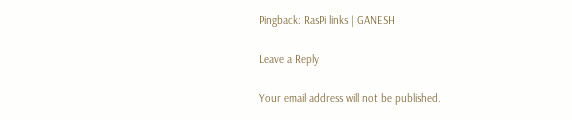Pingback: RasPi links | GANESH

Leave a Reply

Your email address will not be published.